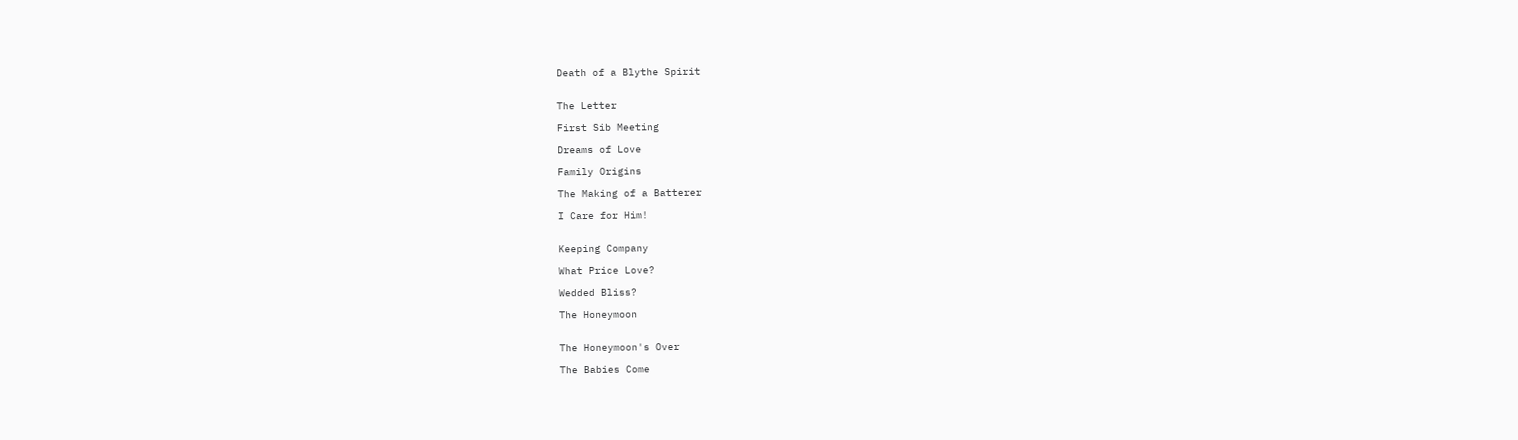Death of a Blythe Spirit


The Letter

First Sib Meeting

Dreams of Love

Family Origins

The Making of a Batterer

I Care for Him!


Keeping Company

What Price Love?

Wedded Bliss?

The Honeymoon


The Honeymoon's Over

The Babies Come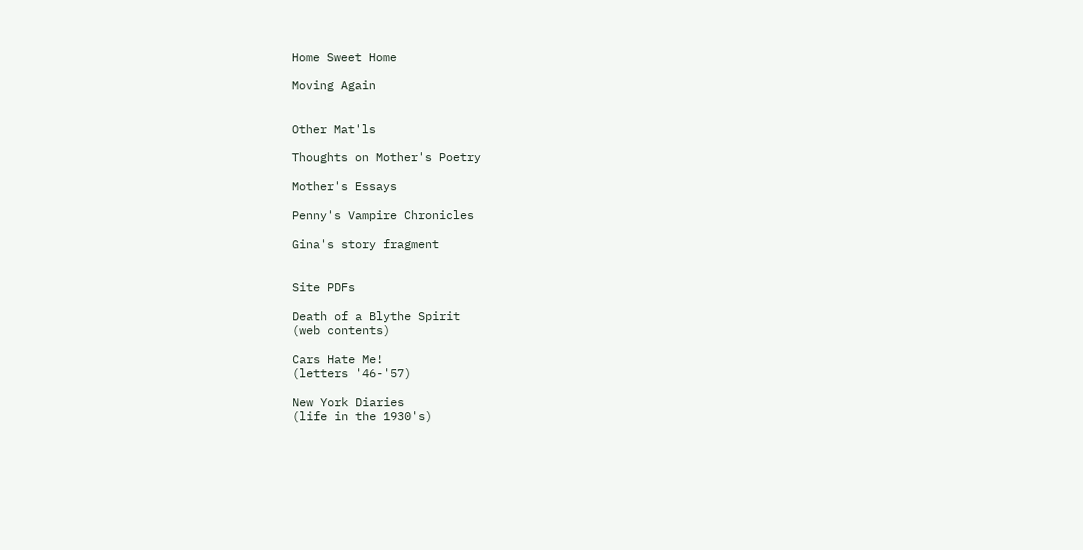Home Sweet Home

Moving Again


Other Mat'ls

Thoughts on Mother's Poetry

Mother's Essays

Penny's Vampire Chronicles

Gina's story fragment


Site PDFs

Death of a Blythe Spirit
(web contents)

Cars Hate Me!
(letters '46-'57)

New York Diaries
(life in the 1930's)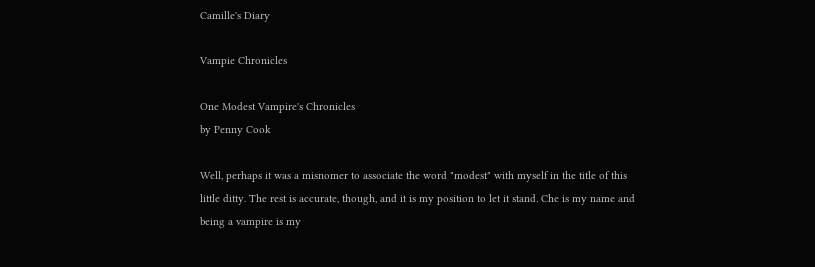Camille's Diary

Vampie Chronicles

One Modest Vampire's Chronicles
by Penny Cook

Well, perhaps it was a misnomer to associate the word "modest" with myself in the title of this little ditty. The rest is accurate, though, and it is my position to let it stand. Che is my name and being a vampire is my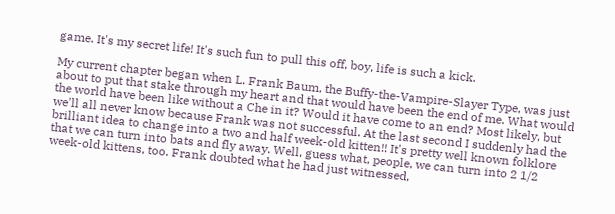game. It's my secret life! It's such fun to pull this off, boy, life is such a kick.

My current chapter began when L. Frank Baum, the Buffy-the-Vampire-Slayer Type, was just about to put that stake through my heart and that would have been the end of me. What would the world have been like without a Che in it? Would it have come to an end? Most likely, but we'll all never know because Frank was not successful. At the last second I suddenly had the brilliant idea to change into a two and half week-old kitten!! It's pretty well known folklore that we can turn into bats and fly away. Well, guess what, people, we can turn into 2 1/2 week-old kittens, too. Frank doubted what he had just witnessed,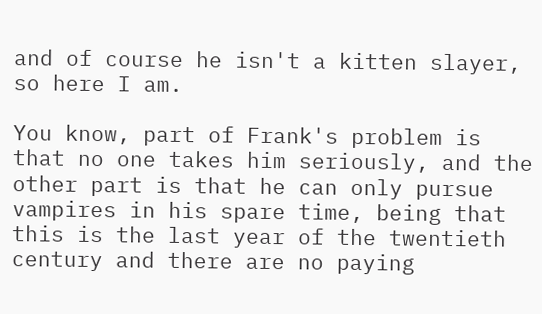and of course he isn't a kitten slayer, so here I am.

You know, part of Frank's problem is that no one takes him seriously, and the other part is that he can only pursue vampires in his spare time, being that this is the last year of the twentieth century and there are no paying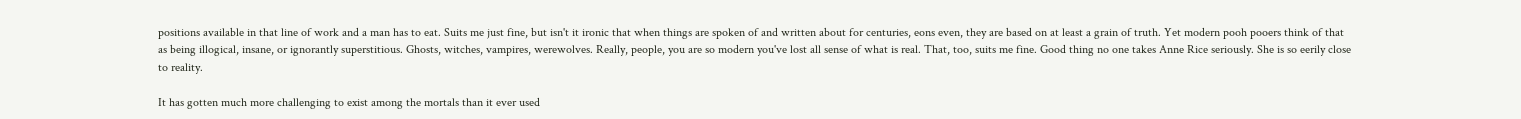positions available in that line of work and a man has to eat. Suits me just fine, but isn't it ironic that when things are spoken of and written about for centuries, eons even, they are based on at least a grain of truth. Yet modern pooh pooers think of that as being illogical, insane, or ignorantly superstitious. Ghosts, witches, vampires, werewolves. Really, people, you are so modern you've lost all sense of what is real. That, too, suits me fine. Good thing no one takes Anne Rice seriously. She is so eerily close to reality.

It has gotten much more challenging to exist among the mortals than it ever used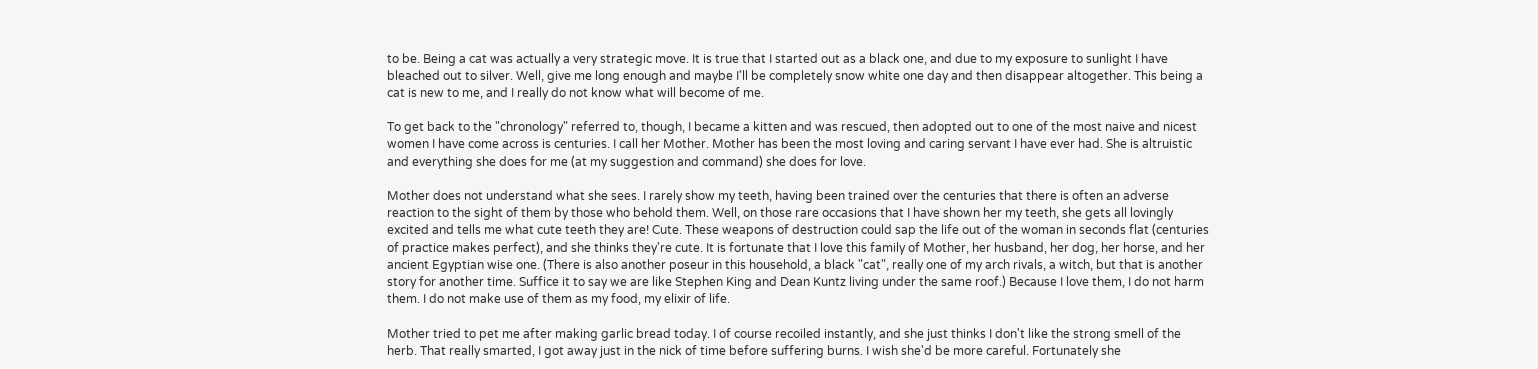to be. Being a cat was actually a very strategic move. It is true that I started out as a black one, and due to my exposure to sunlight I have bleached out to silver. Well, give me long enough and maybe I'll be completely snow white one day and then disappear altogether. This being a cat is new to me, and I really do not know what will become of me.

To get back to the "chronology" referred to, though, I became a kitten and was rescued, then adopted out to one of the most naive and nicest women I have come across is centuries. I call her Mother. Mother has been the most loving and caring servant I have ever had. She is altruistic and everything she does for me (at my suggestion and command) she does for love.

Mother does not understand what she sees. I rarely show my teeth, having been trained over the centuries that there is often an adverse reaction to the sight of them by those who behold them. Well, on those rare occasions that I have shown her my teeth, she gets all lovingly excited and tells me what cute teeth they are! Cute. These weapons of destruction could sap the life out of the woman in seconds flat (centuries of practice makes perfect), and she thinks they're cute. It is fortunate that I love this family of Mother, her husband, her dog, her horse, and her ancient Egyptian wise one. (There is also another poseur in this household, a black "cat", really one of my arch rivals, a witch, but that is another story for another time. Suffice it to say we are like Stephen King and Dean Kuntz living under the same roof.) Because I love them, I do not harm them. I do not make use of them as my food, my elixir of life.

Mother tried to pet me after making garlic bread today. I of course recoiled instantly, and she just thinks I don't like the strong smell of the herb. That really smarted, I got away just in the nick of time before suffering burns. I wish she'd be more careful. Fortunately she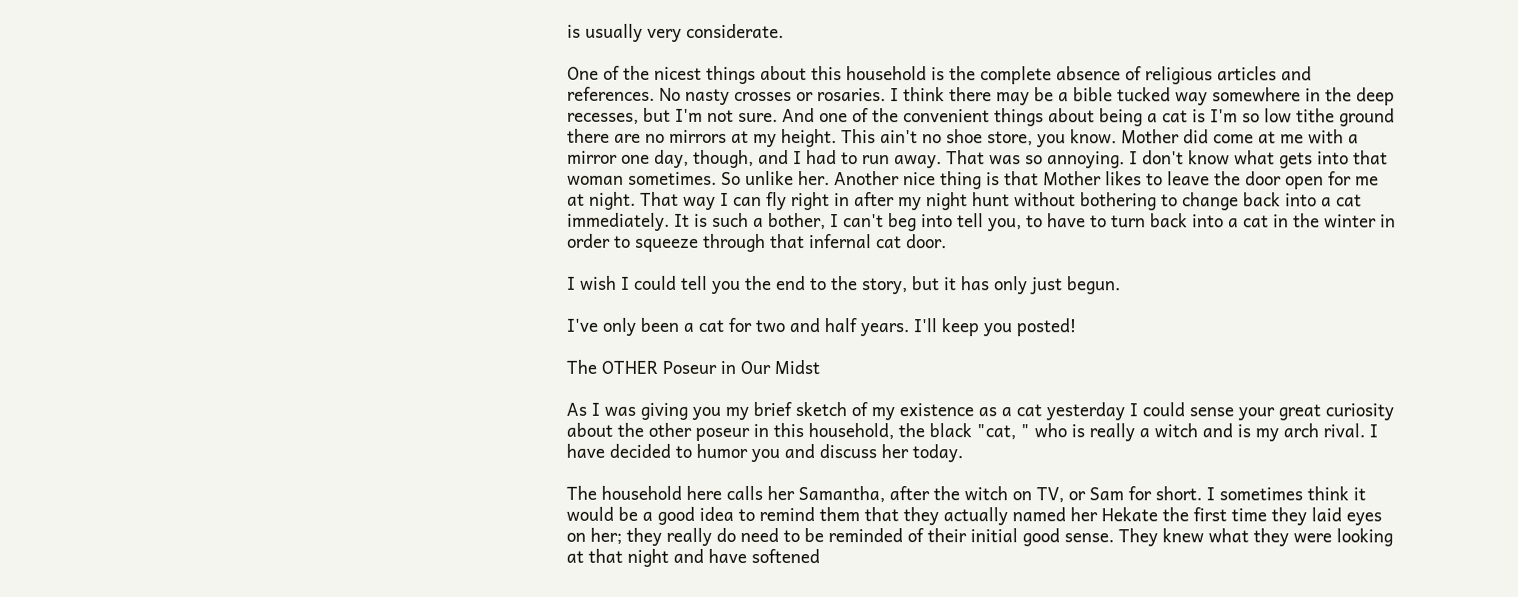is usually very considerate.

One of the nicest things about this household is the complete absence of religious articles and references. No nasty crosses or rosaries. I think there may be a bible tucked way somewhere in the deep recesses, but I'm not sure. And one of the convenient things about being a cat is I'm so low tithe ground there are no mirrors at my height. This ain't no shoe store, you know. Mother did come at me with a mirror one day, though, and I had to run away. That was so annoying. I don't know what gets into that woman sometimes. So unlike her. Another nice thing is that Mother likes to leave the door open for me at night. That way I can fly right in after my night hunt without bothering to change back into a cat immediately. It is such a bother, I can't beg into tell you, to have to turn back into a cat in the winter in order to squeeze through that infernal cat door.

I wish I could tell you the end to the story, but it has only just begun.

I've only been a cat for two and half years. I'll keep you posted!

The OTHER Poseur in Our Midst

As I was giving you my brief sketch of my existence as a cat yesterday I could sense your great curiosity about the other poseur in this household, the black "cat, " who is really a witch and is my arch rival. I have decided to humor you and discuss her today.

The household here calls her Samantha, after the witch on TV, or Sam for short. I sometimes think it would be a good idea to remind them that they actually named her Hekate the first time they laid eyes on her; they really do need to be reminded of their initial good sense. They knew what they were looking at that night and have softened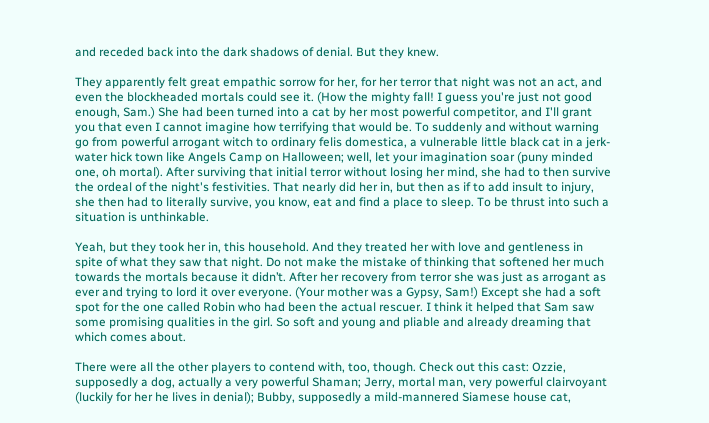and receded back into the dark shadows of denial. But they knew.

They apparently felt great empathic sorrow for her, for her terror that night was not an act, and even the blockheaded mortals could see it. (How the mighty fall! I guess you're just not good enough, Sam.) She had been turned into a cat by her most powerful competitor, and I'll grant you that even I cannot imagine how terrifying that would be. To suddenly and without warning go from powerful arrogant witch to ordinary felis domestica, a vulnerable little black cat in a jerk-water hick town like Angels Camp on Halloween; well, let your imagination soar (puny minded one, oh mortal). After surviving that initial terror without losing her mind, she had to then survive the ordeal of the night's festivities. That nearly did her in, but then as if to add insult to injury, she then had to literally survive, you know, eat and find a place to sleep. To be thrust into such a situation is unthinkable.

Yeah, but they took her in, this household. And they treated her with love and gentleness in spite of what they saw that night. Do not make the mistake of thinking that softened her much towards the mortals because it didn’t. After her recovery from terror she was just as arrogant as ever and trying to lord it over everyone. (Your mother was a Gypsy, Sam!) Except she had a soft spot for the one called Robin who had been the actual rescuer. I think it helped that Sam saw some promising qualities in the girl. So soft and young and pliable and already dreaming that which comes about.

There were all the other players to contend with, too, though. Check out this cast: Ozzie, supposedly a dog, actually a very powerful Shaman; Jerry, mortal man, very powerful clairvoyant (luckily for her he lives in denial); Bubby, supposedly a mild-mannered Siamese house cat,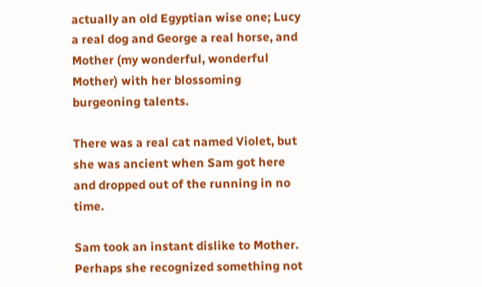actually an old Egyptian wise one; Lucy a real dog and George a real horse, and Mother (my wonderful, wonderful Mother) with her blossoming burgeoning talents.

There was a real cat named Violet, but she was ancient when Sam got here and dropped out of the running in no time.

Sam took an instant dislike to Mother. Perhaps she recognized something not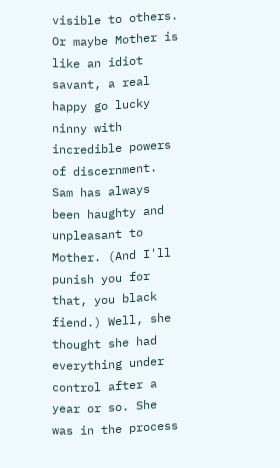visible to others. Or maybe Mother is like an idiot savant, a real happy go lucky ninny with incredible powers of discernment. Sam has always been haughty and unpleasant to Mother. (And I'll punish you for that, you black fiend.) Well, she thought she had everything under control after a year or so. She was in the process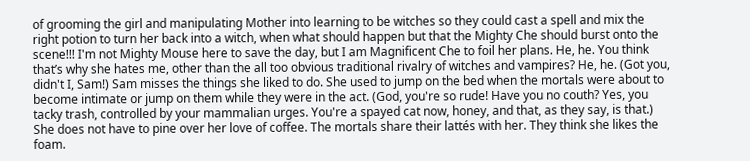of grooming the girl and manipulating Mother into learning to be witches so they could cast a spell and mix the right potion to turn her back into a witch, when what should happen but that the Mighty Che should burst onto the scene!!! I'm not Mighty Mouse here to save the day, but I am Magnificent Che to foil her plans. He, he. You think that’s why she hates me, other than the all too obvious traditional rivalry of witches and vampires? He, he. (Got you, didn't I, Sam!) Sam misses the things she liked to do. She used to jump on the bed when the mortals were about to become intimate or jump on them while they were in the act. (God, you're so rude! Have you no couth? Yes, you tacky trash, controlled by your mammalian urges. You're a spayed cat now, honey, and that, as they say, is that.) She does not have to pine over her love of coffee. The mortals share their lattés with her. They think she likes the foam.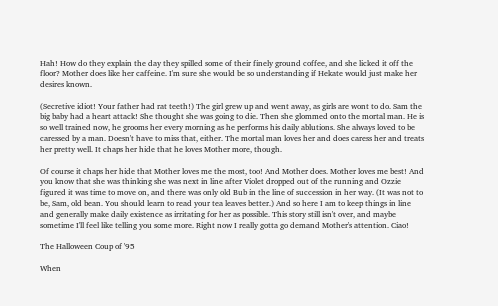Hah! How do they explain the day they spilled some of their finely ground coffee, and she licked it off the floor? Mother does like her caffeine. I'm sure she would be so understanding if Hekate would just make her desires known.

(Secretive idiot! Your father had rat teeth!) The girl grew up and went away, as girls are wont to do. Sam the big baby had a heart attack! She thought she was going to die. Then she glommed onto the mortal man. He is so well trained now, he grooms her every morning as he performs his daily ablutions. She always loved to be caressed by a man. Doesn't have to miss that, either. The mortal man loves her and does caress her and treats her pretty well. It chaps her hide that he loves Mother more, though.

Of course it chaps her hide that Mother loves me the most, too! And Mother does. Mother loves me best! And you know that she was thinking she was next in line after Violet dropped out of the running and Ozzie figured it was time to move on, and there was only old Bub in the line of succession in her way. (It was not to be, Sam, old bean. You should learn to read your tea leaves better.) And so here I am to keep things in line and generally make daily existence as irritating for her as possible. This story still isn't over, and maybe sometime I'll feel like telling you some more. Right now I really gotta go demand Mother's attention. Ciao!

The Halloween Coup of '95

When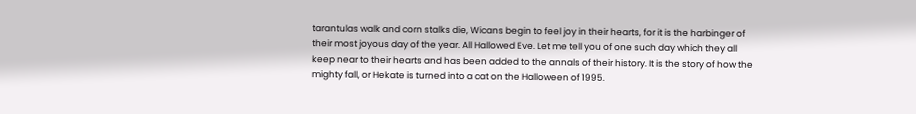tarantulas walk and corn stalks die, Wicans begin to feel joy in their hearts, for it is the harbinger of their most joyous day of the year. All Hallowed Eve. Let me tell you of one such day which they all keep near to their hearts and has been added to the annals of their history. It is the story of how the mighty fall, or Hekate is turned into a cat on the Halloween of 1995.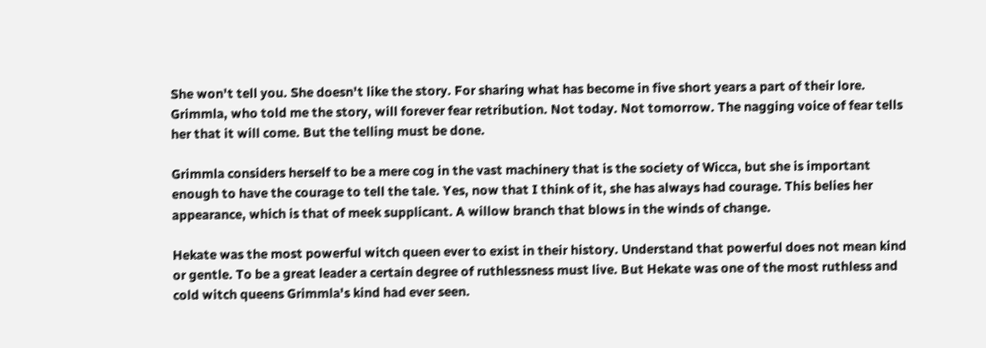She won't tell you. She doesn't like the story. For sharing what has become in five short years a part of their lore. Grimmla, who told me the story, will forever fear retribution. Not today. Not tomorrow. The nagging voice of fear tells her that it will come. But the telling must be done.

Grimmla considers herself to be a mere cog in the vast machinery that is the society of Wicca, but she is important enough to have the courage to tell the tale. Yes, now that I think of it, she has always had courage. This belies her appearance, which is that of meek supplicant. A willow branch that blows in the winds of change.

Hekate was the most powerful witch queen ever to exist in their history. Understand that powerful does not mean kind or gentle. To be a great leader a certain degree of ruthlessness must live. But Hekate was one of the most ruthless and cold witch queens Grimmla's kind had ever seen.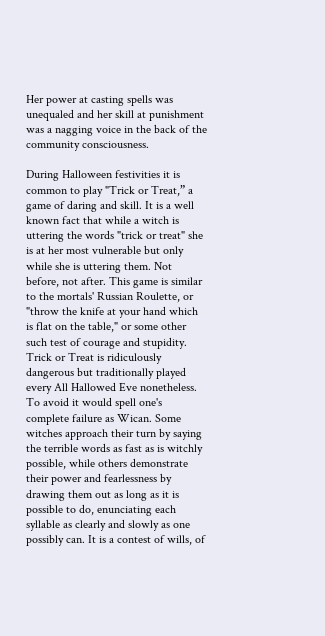Her power at casting spells was unequaled and her skill at punishment was a nagging voice in the back of the community consciousness.

During Halloween festivities it is common to play "Trick or Treat,” a game of daring and skill. It is a well known fact that while a witch is uttering the words "trick or treat" she is at her most vulnerable but only while she is uttering them. Not before, not after. This game is similar to the mortals' Russian Roulette, or "throw the knife at your hand which is flat on the table," or some other such test of courage and stupidity. Trick or Treat is ridiculously dangerous but traditionally played every All Hallowed Eve nonetheless. To avoid it would spell one's complete failure as Wican. Some witches approach their turn by saying the terrible words as fast as is witchly possible, while others demonstrate their power and fearlessness by drawing them out as long as it is possible to do, enunciating each syllable as clearly and slowly as one possibly can. It is a contest of wills, of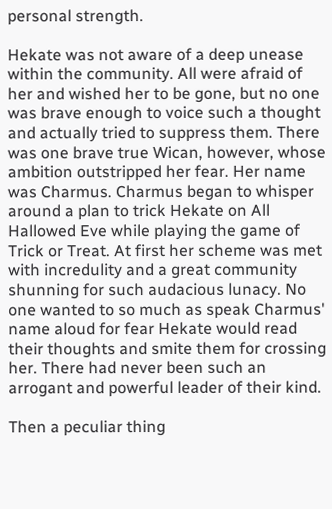personal strength.

Hekate was not aware of a deep unease within the community. All were afraid of her and wished her to be gone, but no one was brave enough to voice such a thought and actually tried to suppress them. There was one brave true Wican, however, whose ambition outstripped her fear. Her name was Charmus. Charmus began to whisper around a plan to trick Hekate on All Hallowed Eve while playing the game of Trick or Treat. At first her scheme was met with incredulity and a great community shunning for such audacious lunacy. No one wanted to so much as speak Charmus' name aloud for fear Hekate would read their thoughts and smite them for crossing her. There had never been such an arrogant and powerful leader of their kind.

Then a peculiar thing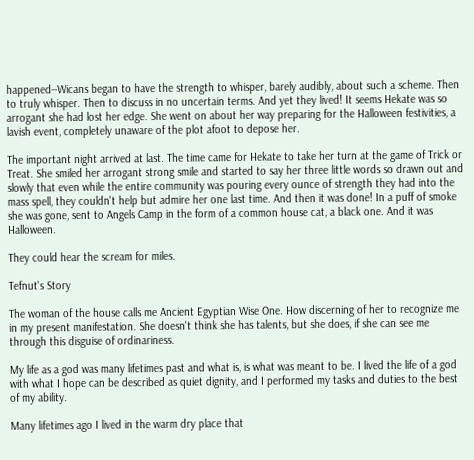happened--Wicans began to have the strength to whisper, barely audibly, about such a scheme. Then to truly whisper. Then to discuss in no uncertain terms. And yet they lived! It seems Hekate was so arrogant she had lost her edge. She went on about her way preparing for the Halloween festivities, a lavish event, completely unaware of the plot afoot to depose her.

The important night arrived at last. The time came for Hekate to take her turn at the game of Trick or Treat. She smiled her arrogant strong smile and started to say her three little words so drawn out and slowly that even while the entire community was pouring every ounce of strength they had into the mass spell, they couldn't help but admire her one last time. And then it was done! In a puff of smoke she was gone, sent to Angels Camp in the form of a common house cat, a black one. And it was Halloween.

They could hear the scream for miles.

Tefnut's Story

The woman of the house calls me Ancient Egyptian Wise One. How discerning of her to recognize me in my present manifestation. She doesn't think she has talents, but she does, if she can see me through this disguise of ordinariness.

My life as a god was many lifetimes past and what is, is what was meant to be. I lived the life of a god with what I hope can be described as quiet dignity, and I performed my tasks and duties to the best of my ability.

Many lifetimes ago I lived in the warm dry place that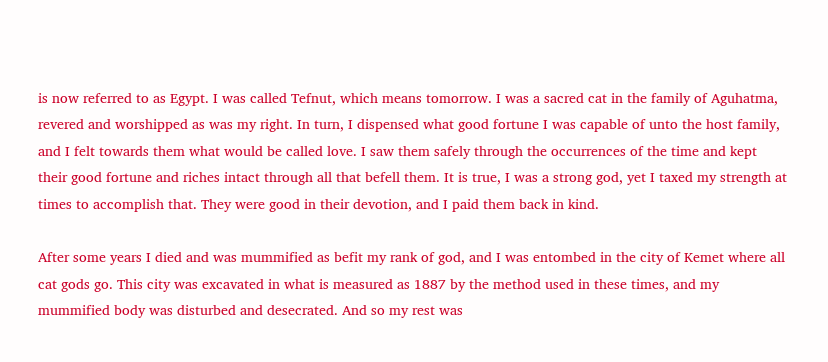is now referred to as Egypt. I was called Tefnut, which means tomorrow. I was a sacred cat in the family of Aguhatma, revered and worshipped as was my right. In turn, I dispensed what good fortune I was capable of unto the host family, and I felt towards them what would be called love. I saw them safely through the occurrences of the time and kept their good fortune and riches intact through all that befell them. It is true, I was a strong god, yet I taxed my strength at times to accomplish that. They were good in their devotion, and I paid them back in kind.

After some years I died and was mummified as befit my rank of god, and I was entombed in the city of Kemet where all cat gods go. This city was excavated in what is measured as 1887 by the method used in these times, and my mummified body was disturbed and desecrated. And so my rest was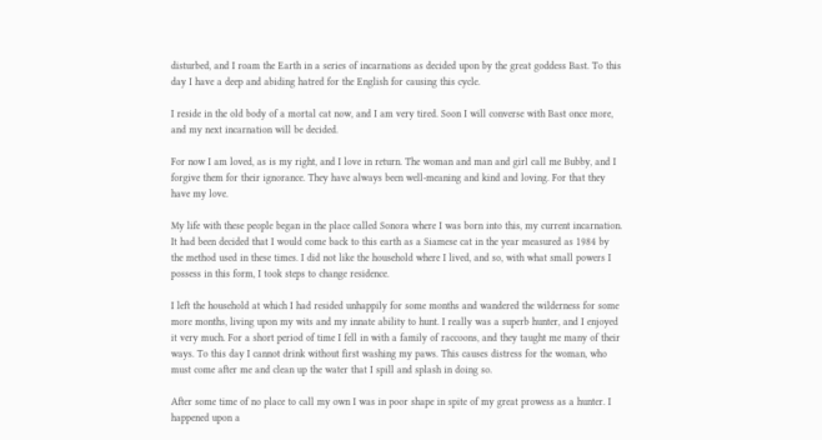disturbed, and I roam the Earth in a series of incarnations as decided upon by the great goddess Bast. To this day I have a deep and abiding hatred for the English for causing this cycle.

I reside in the old body of a mortal cat now, and I am very tired. Soon I will converse with Bast once more, and my next incarnation will be decided.

For now I am loved, as is my right, and I love in return. The woman and man and girl call me Bubby, and I forgive them for their ignorance. They have always been well-meaning and kind and loving. For that they have my love.

My life with these people began in the place called Sonora where I was born into this, my current incarnation. It had been decided that I would come back to this earth as a Siamese cat in the year measured as 1984 by the method used in these times. I did not like the household where I lived, and so, with what small powers I possess in this form, I took steps to change residence.

I left the household at which I had resided unhappily for some months and wandered the wilderness for some more months, living upon my wits and my innate ability to hunt. I really was a superb hunter, and I enjoyed it very much. For a short period of time I fell in with a family of raccoons, and they taught me many of their ways. To this day I cannot drink without first washing my paws. This causes distress for the woman, who must come after me and clean up the water that I spill and splash in doing so.

After some time of no place to call my own I was in poor shape in spite of my great prowess as a hunter. I happened upon a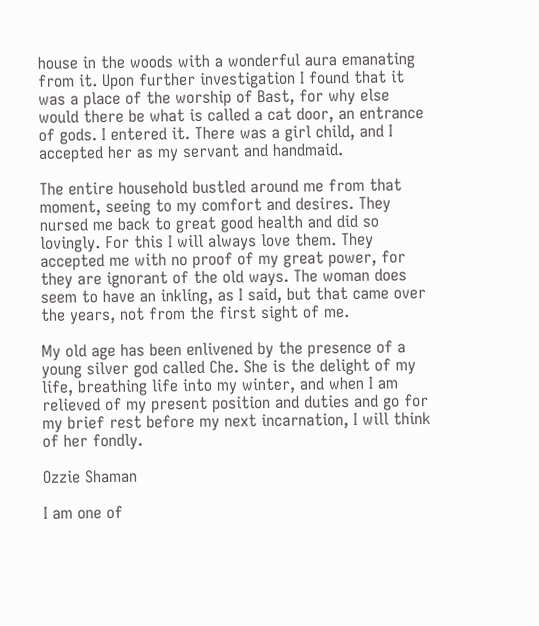house in the woods with a wonderful aura emanating from it. Upon further investigation I found that it was a place of the worship of Bast, for why else would there be what is called a cat door, an entrance of gods. I entered it. There was a girl child, and I accepted her as my servant and handmaid.

The entire household bustled around me from that moment, seeing to my comfort and desires. They nursed me back to great good health and did so lovingly. For this I will always love them. They accepted me with no proof of my great power, for they are ignorant of the old ways. The woman does seem to have an inkling, as I said, but that came over the years, not from the first sight of me.

My old age has been enlivened by the presence of a young silver god called Che. She is the delight of my life, breathing life into my winter, and when I am relieved of my present position and duties and go for my brief rest before my next incarnation, I will think of her fondly.

Ozzie Shaman

I am one of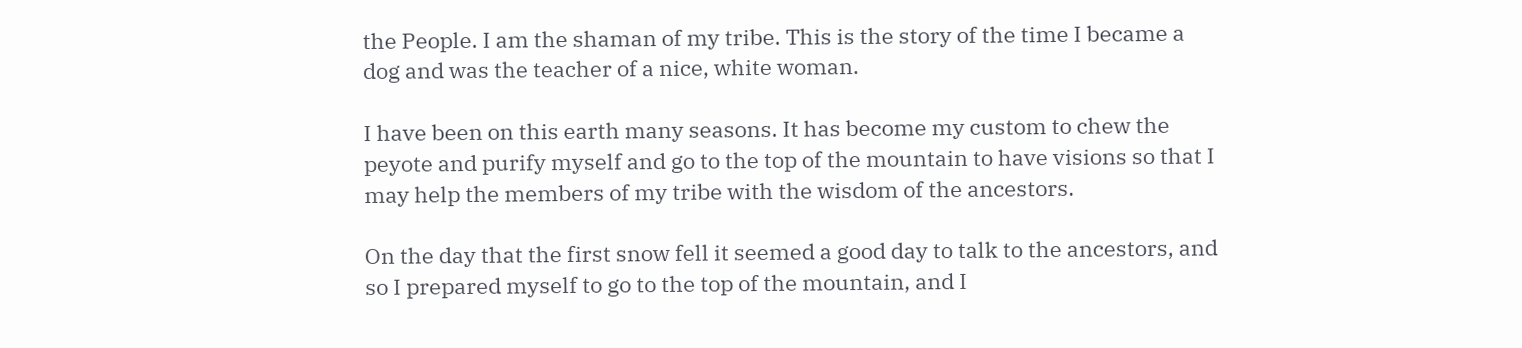the People. I am the shaman of my tribe. This is the story of the time I became a dog and was the teacher of a nice, white woman.

I have been on this earth many seasons. It has become my custom to chew the peyote and purify myself and go to the top of the mountain to have visions so that I may help the members of my tribe with the wisdom of the ancestors.

On the day that the first snow fell it seemed a good day to talk to the ancestors, and so I prepared myself to go to the top of the mountain, and I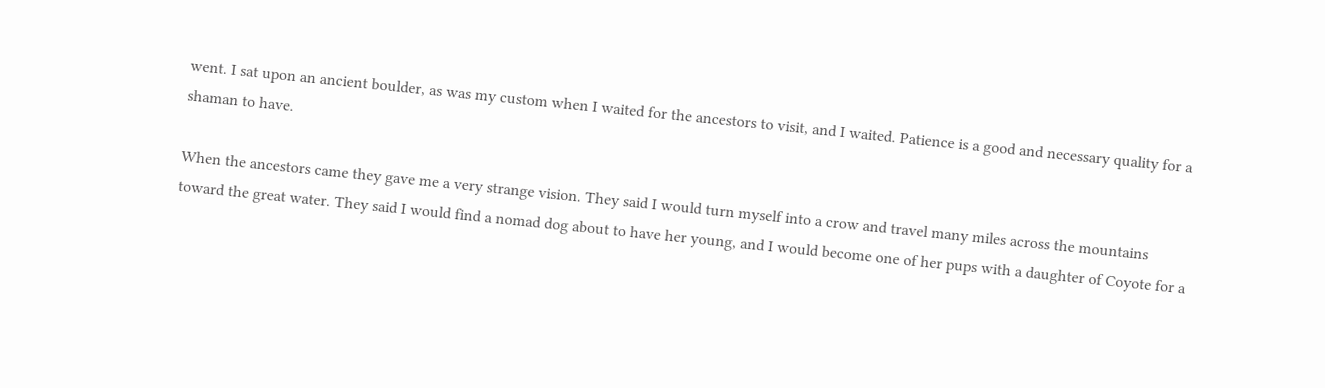went. I sat upon an ancient boulder, as was my custom when I waited for the ancestors to visit, and I waited. Patience is a good and necessary quality for a shaman to have.

When the ancestors came they gave me a very strange vision. They said I would turn myself into a crow and travel many miles across the mountains toward the great water. They said I would find a nomad dog about to have her young, and I would become one of her pups with a daughter of Coyote for a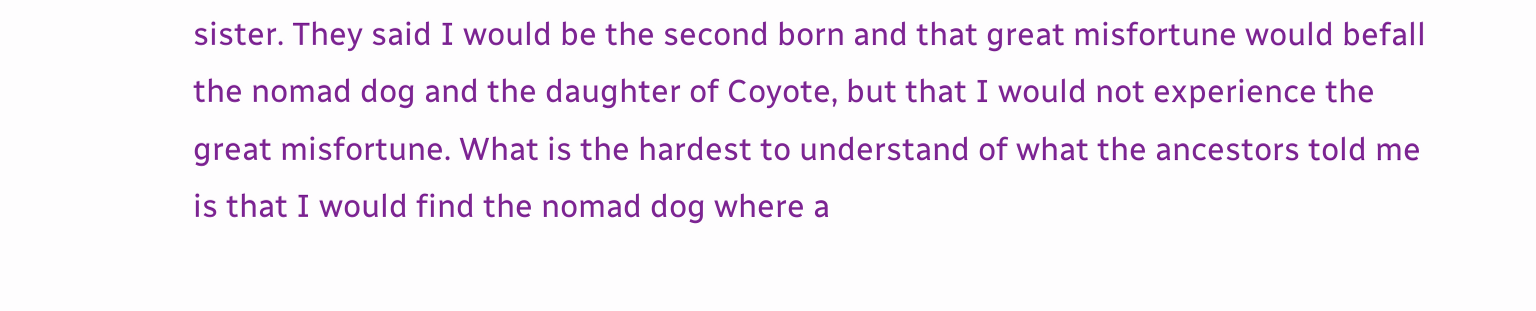sister. They said I would be the second born and that great misfortune would befall the nomad dog and the daughter of Coyote, but that I would not experience the great misfortune. What is the hardest to understand of what the ancestors told me is that I would find the nomad dog where a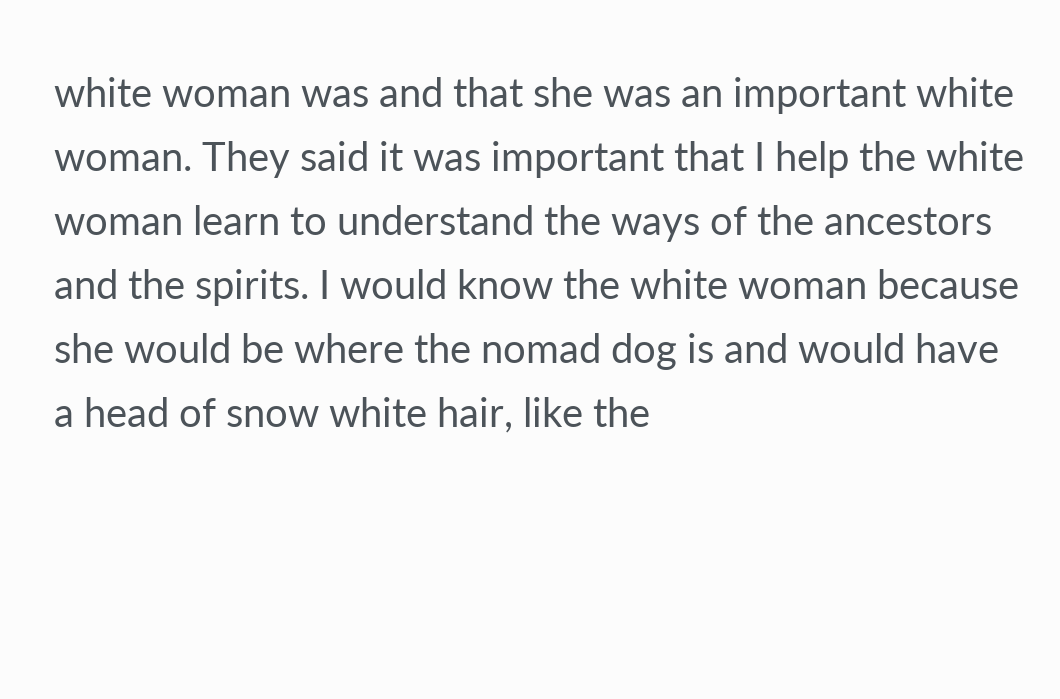white woman was and that she was an important white woman. They said it was important that I help the white woman learn to understand the ways of the ancestors and the spirits. I would know the white woman because she would be where the nomad dog is and would have a head of snow white hair, like the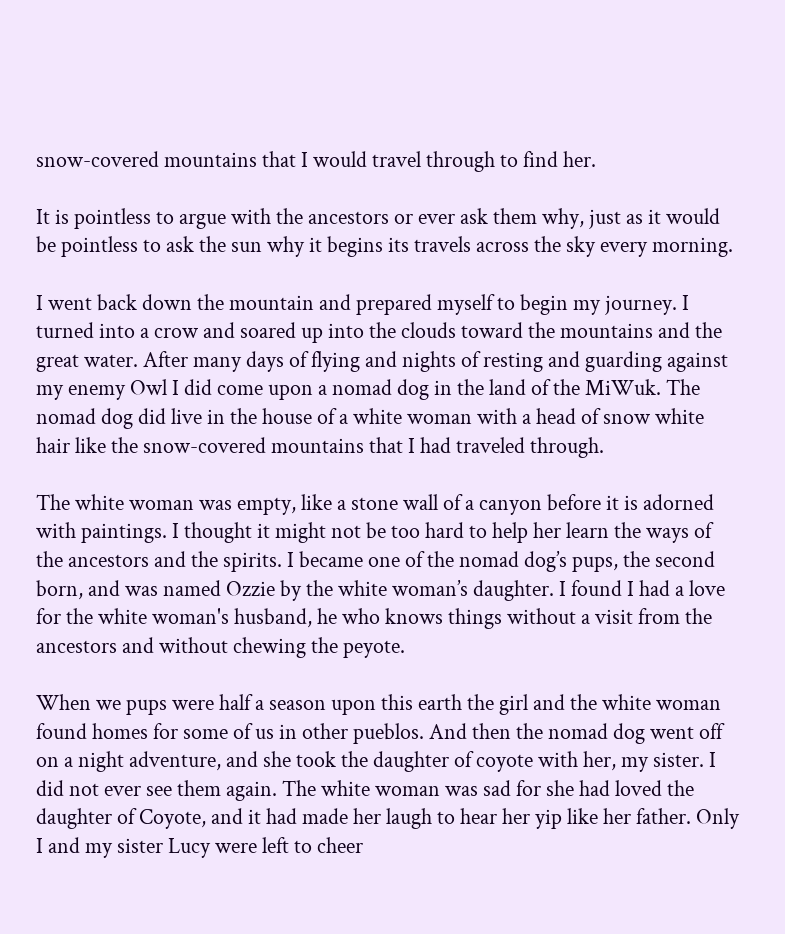snow-covered mountains that I would travel through to find her.

It is pointless to argue with the ancestors or ever ask them why, just as it would be pointless to ask the sun why it begins its travels across the sky every morning.

I went back down the mountain and prepared myself to begin my journey. I turned into a crow and soared up into the clouds toward the mountains and the great water. After many days of flying and nights of resting and guarding against my enemy Owl I did come upon a nomad dog in the land of the MiWuk. The nomad dog did live in the house of a white woman with a head of snow white hair like the snow-covered mountains that I had traveled through.

The white woman was empty, like a stone wall of a canyon before it is adorned with paintings. I thought it might not be too hard to help her learn the ways of the ancestors and the spirits. I became one of the nomad dog’s pups, the second born, and was named Ozzie by the white woman’s daughter. I found I had a love for the white woman's husband, he who knows things without a visit from the ancestors and without chewing the peyote.

When we pups were half a season upon this earth the girl and the white woman found homes for some of us in other pueblos. And then the nomad dog went off on a night adventure, and she took the daughter of coyote with her, my sister. I did not ever see them again. The white woman was sad for she had loved the daughter of Coyote, and it had made her laugh to hear her yip like her father. Only I and my sister Lucy were left to cheer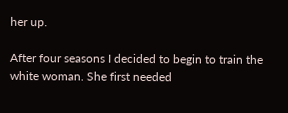her up.

After four seasons I decided to begin to train the white woman. She first needed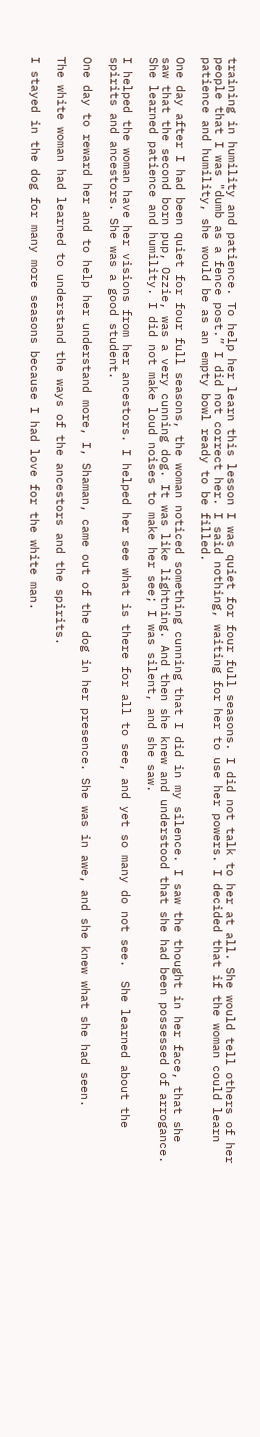training in humility and patience. To help her learn this lesson I was quiet for four full seasons. I did not talk to her at all. She would tell others of her people that I was "dumb as a fence post.” I did not correct her. I said nothing, waiting for her to use her powers. I decided that if the woman could learn patience and humility, she would be as an empty bowl ready to be filled.

One day after I had been quiet for four full seasons, the woman noticed something cunning that I did in my silence. I saw the thought in her face, that she saw that the second born pup, Ozzie, was a very cunning dog. It was like lightning. And then she knew and understood that she had been possessed of arrogance. She learned patience and humility. I did not make loud noises to make her see; I was silent, and she saw.

I helped the woman have her visions from her ancestors. I helped her see what is there for all to see, and yet so many do not see.  She learned about the spirits and ancestors. She was a good student.

One day to reward her and to help her understand more, I, Shaman, came out of the dog in her presence. She was in awe, and she knew what she had seen.

The white woman had learned to understand the ways of the ancestors and the spirits.

I stayed in the dog for many more seasons because I had love for the white man.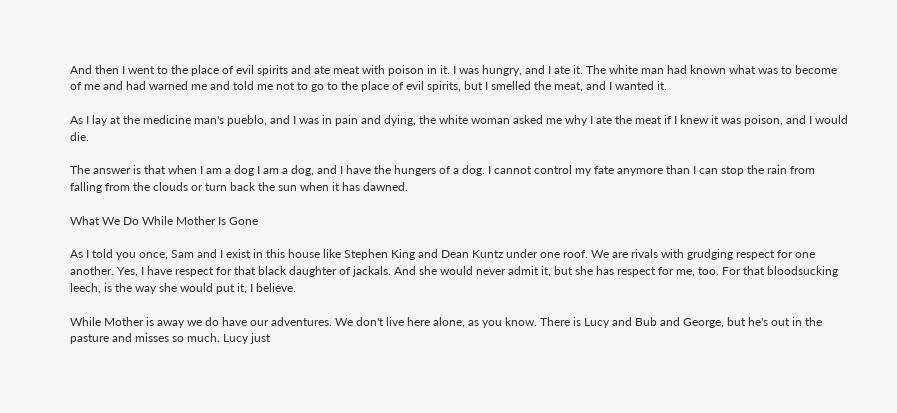And then I went to the place of evil spirits and ate meat with poison in it. I was hungry, and I ate it. The white man had known what was to become of me and had warned me and told me not to go to the place of evil spirits, but I smelled the meat, and I wanted it.

As I lay at the medicine man's pueblo, and I was in pain and dying, the white woman asked me why I ate the meat if I knew it was poison, and I would die.

The answer is that when I am a dog I am a dog, and I have the hungers of a dog. I cannot control my fate anymore than I can stop the rain from falling from the clouds or turn back the sun when it has dawned.

What We Do While Mother Is Gone

As I told you once, Sam and I exist in this house like Stephen King and Dean Kuntz under one roof. We are rivals with grudging respect for one another. Yes, I have respect for that black daughter of jackals. And she would never admit it, but she has respect for me, too. For that bloodsucking leech, is the way she would put it, I believe.

While Mother is away we do have our adventures. We don't live here alone, as you know. There is Lucy and Bub and George, but he's out in the pasture and misses so much. Lucy just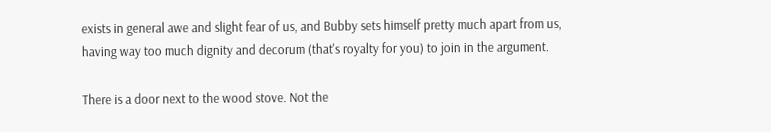exists in general awe and slight fear of us, and Bubby sets himself pretty much apart from us, having way too much dignity and decorum (that's royalty for you) to join in the argument.

There is a door next to the wood stove. Not the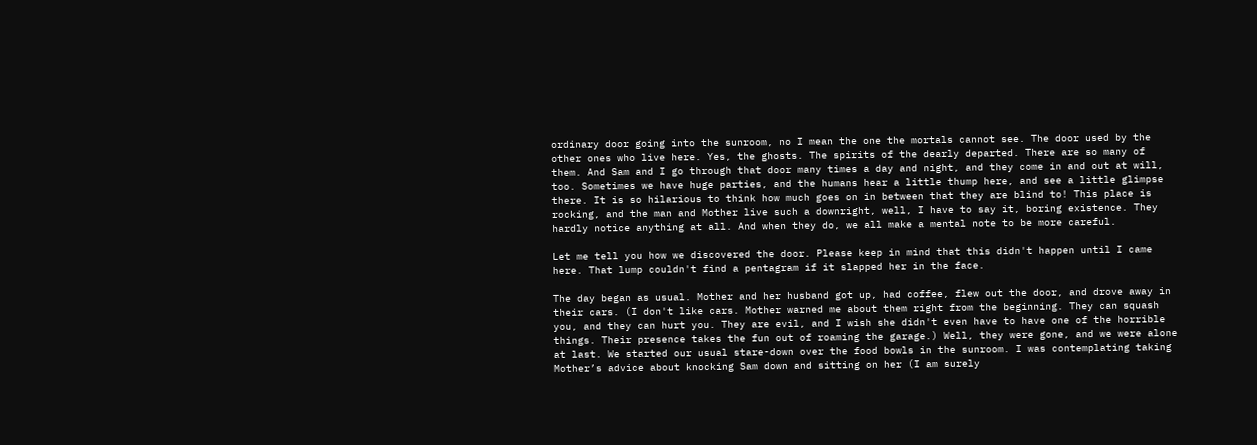ordinary door going into the sunroom, no I mean the one the mortals cannot see. The door used by the other ones who live here. Yes, the ghosts. The spirits of the dearly departed. There are so many of them. And Sam and I go through that door many times a day and night, and they come in and out at will, too. Sometimes we have huge parties, and the humans hear a little thump here, and see a little glimpse there. It is so hilarious to think how much goes on in between that they are blind to! This place is rocking, and the man and Mother live such a downright, well, I have to say it, boring existence. They hardly notice anything at all. And when they do, we all make a mental note to be more careful.

Let me tell you how we discovered the door. Please keep in mind that this didn't happen until I came here. That lump couldn't find a pentagram if it slapped her in the face.

The day began as usual. Mother and her husband got up, had coffee, flew out the door, and drove away in their cars. (I don't like cars. Mother warned me about them right from the beginning. They can squash you, and they can hurt you. They are evil, and I wish she didn't even have to have one of the horrible things. Their presence takes the fun out of roaming the garage.) Well, they were gone, and we were alone at last. We started our usual stare-down over the food bowls in the sunroom. I was contemplating taking Mother’s advice about knocking Sam down and sitting on her (I am surely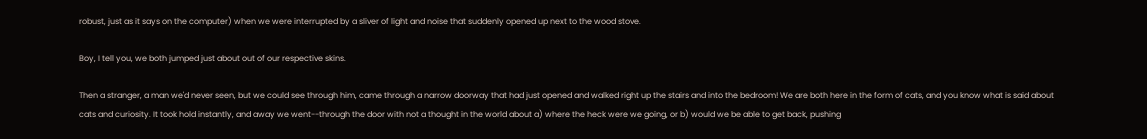robust, just as it says on the computer) when we were interrupted by a sliver of light and noise that suddenly opened up next to the wood stove.

Boy, I tell you, we both jumped just about out of our respective skins.

Then a stranger, a man we'd never seen, but we could see through him, came through a narrow doorway that had just opened and walked right up the stairs and into the bedroom! We are both here in the form of cats, and you know what is said about cats and curiosity. It took hold instantly, and away we went--through the door with not a thought in the world about a) where the heck were we going, or b) would we be able to get back, pushing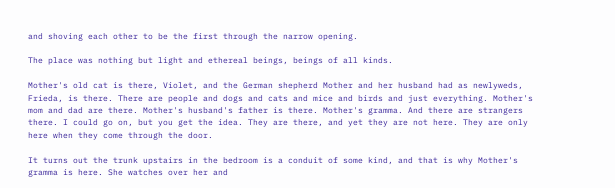and shoving each other to be the first through the narrow opening.

The place was nothing but light and ethereal beings, beings of all kinds.

Mother's old cat is there, Violet, and the German shepherd Mother and her husband had as newlyweds, Frieda, is there. There are people and dogs and cats and mice and birds and just everything. Mother's mom and dad are there. Mother's husband's father is there. Mother's gramma. And there are strangers there. I could go on, but you get the idea. They are there, and yet they are not here. They are only here when they come through the door.

It turns out the trunk upstairs in the bedroom is a conduit of some kind, and that is why Mother's gramma is here. She watches over her and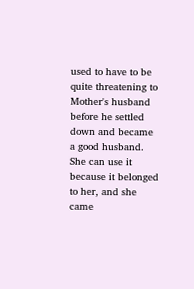used to have to be quite threatening to Mother's husband before he settled down and became a good husband. She can use it because it belonged to her, and she came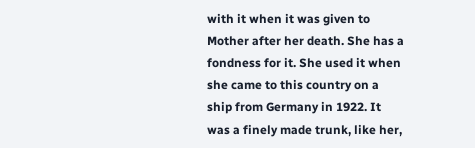with it when it was given to Mother after her death. She has a fondness for it. She used it when she came to this country on a ship from Germany in 1922. It was a finely made trunk, like her,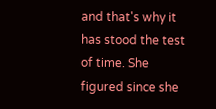and that's why it has stood the test of time. She figured since she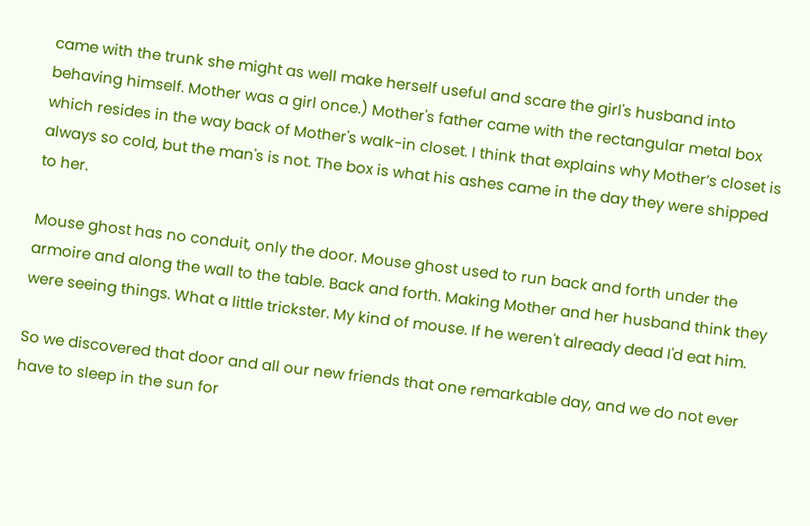came with the trunk she might as well make herself useful and scare the girl's husband into behaving himself. Mother was a girl once.) Mother's father came with the rectangular metal box which resides in the way back of Mother's walk-in closet. I think that explains why Mother’s closet is always so cold, but the man's is not. The box is what his ashes came in the day they were shipped to her.

Mouse ghost has no conduit, only the door. Mouse ghost used to run back and forth under the armoire and along the wall to the table. Back and forth. Making Mother and her husband think they were seeing things. What a little trickster. My kind of mouse. If he weren't already dead I'd eat him.

So we discovered that door and all our new friends that one remarkable day, and we do not ever have to sleep in the sun for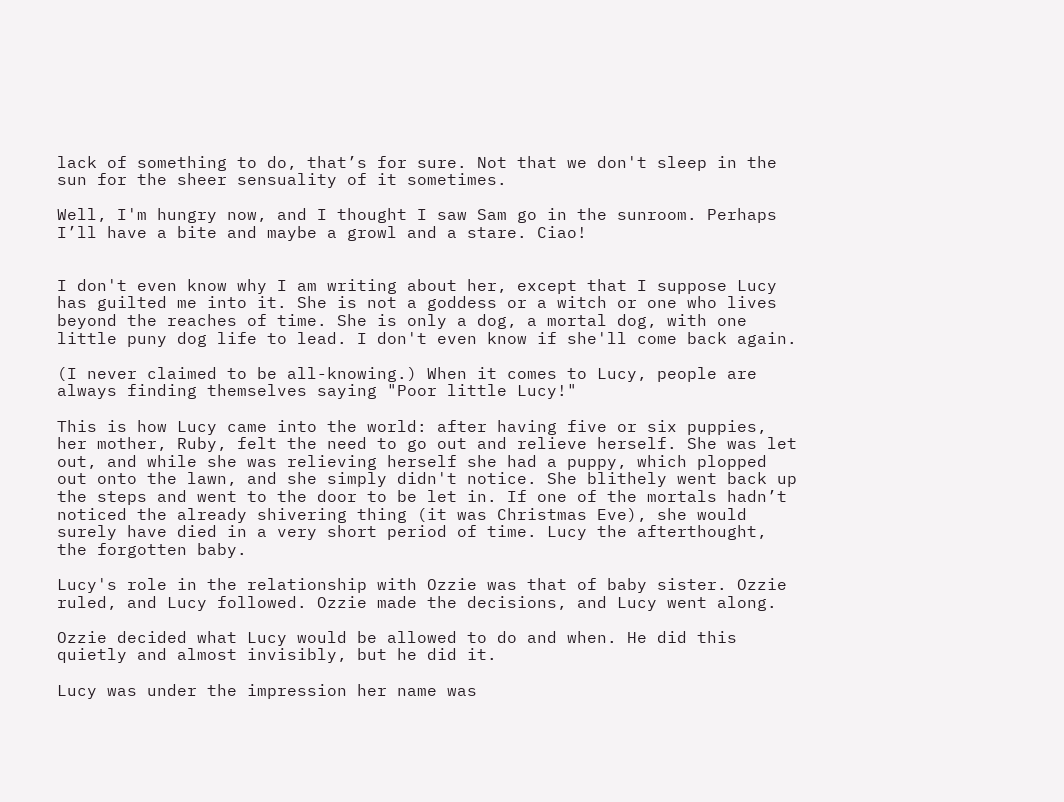lack of something to do, that’s for sure. Not that we don't sleep in the sun for the sheer sensuality of it sometimes.

Well, I'm hungry now, and I thought I saw Sam go in the sunroom. Perhaps I’ll have a bite and maybe a growl and a stare. Ciao!


I don't even know why I am writing about her, except that I suppose Lucy has guilted me into it. She is not a goddess or a witch or one who lives beyond the reaches of time. She is only a dog, a mortal dog, with one little puny dog life to lead. I don't even know if she'll come back again.

(I never claimed to be all-knowing.) When it comes to Lucy, people are always finding themselves saying "Poor little Lucy!"

This is how Lucy came into the world: after having five or six puppies, her mother, Ruby, felt the need to go out and relieve herself. She was let out, and while she was relieving herself she had a puppy, which plopped out onto the lawn, and she simply didn't notice. She blithely went back up the steps and went to the door to be let in. If one of the mortals hadn’t noticed the already shivering thing (it was Christmas Eve), she would surely have died in a very short period of time. Lucy the afterthought, the forgotten baby.

Lucy's role in the relationship with Ozzie was that of baby sister. Ozzie ruled, and Lucy followed. Ozzie made the decisions, and Lucy went along.

Ozzie decided what Lucy would be allowed to do and when. He did this quietly and almost invisibly, but he did it.

Lucy was under the impression her name was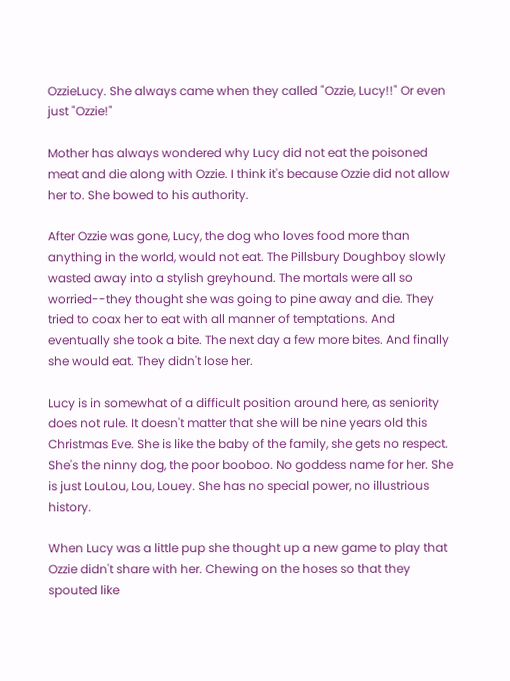OzzieLucy. She always came when they called "Ozzie, Lucy!!" Or even just "Ozzie!"

Mother has always wondered why Lucy did not eat the poisoned meat and die along with Ozzie. I think it's because Ozzie did not allow her to. She bowed to his authority.

After Ozzie was gone, Lucy, the dog who loves food more than anything in the world, would not eat. The Pillsbury Doughboy slowly wasted away into a stylish greyhound. The mortals were all so worried--they thought she was going to pine away and die. They tried to coax her to eat with all manner of temptations. And eventually she took a bite. The next day a few more bites. And finally she would eat. They didn't lose her.

Lucy is in somewhat of a difficult position around here, as seniority does not rule. It doesn't matter that she will be nine years old this Christmas Eve. She is like the baby of the family, she gets no respect. She's the ninny dog, the poor booboo. No goddess name for her. She is just LouLou, Lou, Louey. She has no special power, no illustrious history.

When Lucy was a little pup she thought up a new game to play that Ozzie didn't share with her. Chewing on the hoses so that they spouted like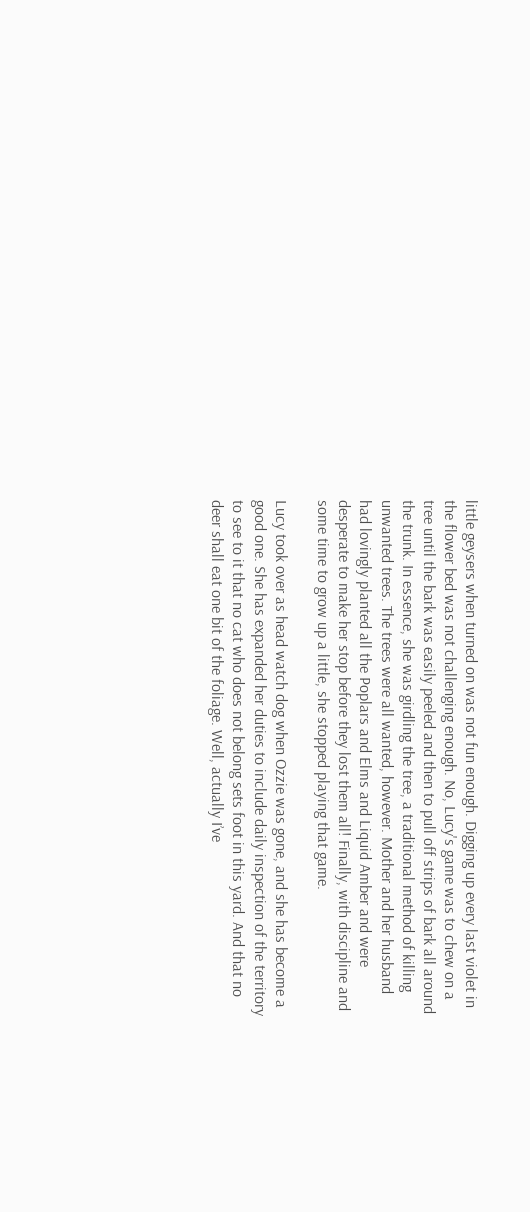little geysers when turned on was not fun enough. Digging up every last violet in the flower bed was not challenging enough. No, Lucy's game was to chew on a tree until the bark was easily peeled and then to pull off strips of bark all around the trunk. In essence, she was girdling the tree, a traditional method of killing unwanted trees. The trees were all wanted, however. Mother and her husband had lovingly planted all the Poplars and Elms and Liquid Amber and were desperate to make her stop before they lost them all! Finally, with discipline and some time to grow up a little, she stopped playing that game.

Lucy took over as head watch dog when Ozzie was gone, and she has become a good one. She has expanded her duties to include daily inspection of the territory to see to it that no cat who does not belong sets foot in this yard. And that no deer shall eat one bit of the foliage. Well, actually I’ve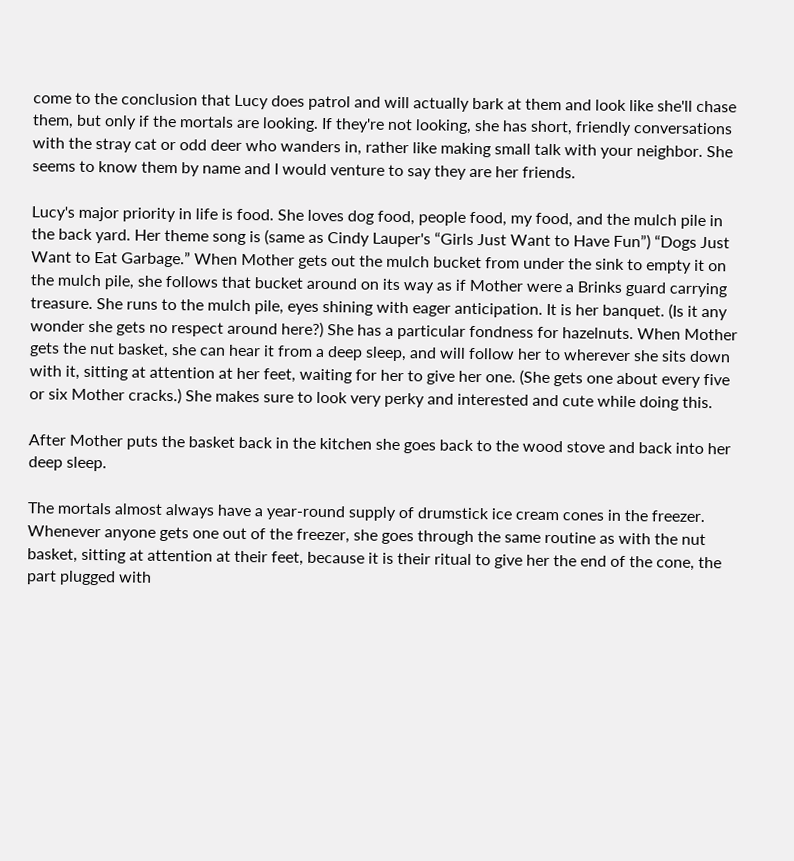come to the conclusion that Lucy does patrol and will actually bark at them and look like she'll chase them, but only if the mortals are looking. If they're not looking, she has short, friendly conversations with the stray cat or odd deer who wanders in, rather like making small talk with your neighbor. She seems to know them by name and I would venture to say they are her friends.

Lucy's major priority in life is food. She loves dog food, people food, my food, and the mulch pile in the back yard. Her theme song is (same as Cindy Lauper's “Girls Just Want to Have Fun”) “Dogs Just Want to Eat Garbage.” When Mother gets out the mulch bucket from under the sink to empty it on the mulch pile, she follows that bucket around on its way as if Mother were a Brinks guard carrying treasure. She runs to the mulch pile, eyes shining with eager anticipation. It is her banquet. (Is it any wonder she gets no respect around here?) She has a particular fondness for hazelnuts. When Mother gets the nut basket, she can hear it from a deep sleep, and will follow her to wherever she sits down with it, sitting at attention at her feet, waiting for her to give her one. (She gets one about every five or six Mother cracks.) She makes sure to look very perky and interested and cute while doing this.

After Mother puts the basket back in the kitchen she goes back to the wood stove and back into her deep sleep.

The mortals almost always have a year-round supply of drumstick ice cream cones in the freezer. Whenever anyone gets one out of the freezer, she goes through the same routine as with the nut basket, sitting at attention at their feet, because it is their ritual to give her the end of the cone, the part plugged with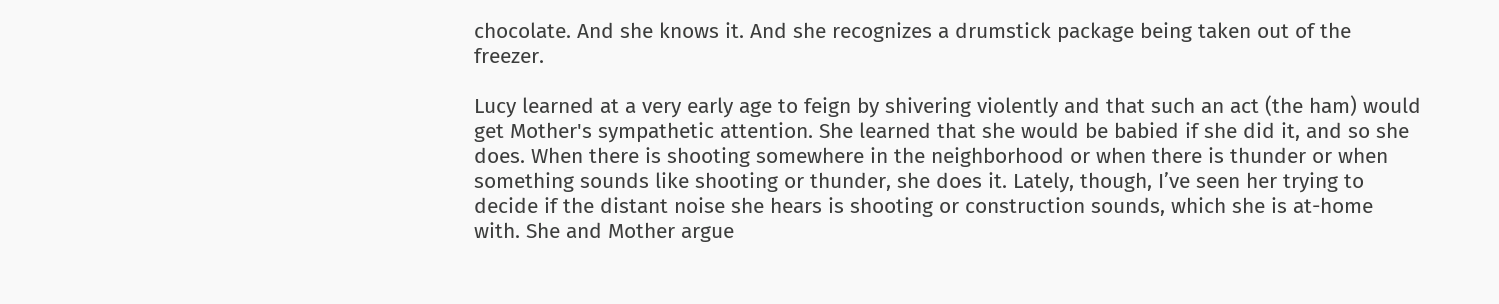chocolate. And she knows it. And she recognizes a drumstick package being taken out of the freezer.

Lucy learned at a very early age to feign by shivering violently and that such an act (the ham) would get Mother's sympathetic attention. She learned that she would be babied if she did it, and so she does. When there is shooting somewhere in the neighborhood or when there is thunder or when something sounds like shooting or thunder, she does it. Lately, though, I’ve seen her trying to decide if the distant noise she hears is shooting or construction sounds, which she is at-home with. She and Mother argue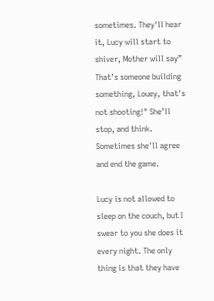sometimes. They'll hear it, Lucy will start to shiver, Mother will say” That’s someone building something, Louey, that's not shooting!" She’ll stop, and think. Sometimes she'll agree and end the game.

Lucy is not allowed to sleep on the couch, but I swear to you she does it every night. The only thing is that they have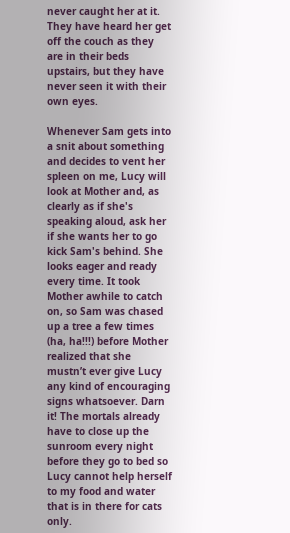never caught her at it. They have heard her get off the couch as they are in their beds upstairs, but they have never seen it with their own eyes.

Whenever Sam gets into a snit about something and decides to vent her spleen on me, Lucy will look at Mother and, as clearly as if she's speaking aloud, ask her if she wants her to go kick Sam's behind. She looks eager and ready every time. It took Mother awhile to catch on, so Sam was chased up a tree a few times (ha, ha!!!) before Mother realized that she mustn’t ever give Lucy any kind of encouraging signs whatsoever. Darn it! The mortals already have to close up the sunroom every night before they go to bed so Lucy cannot help herself to my food and water that is in there for cats only.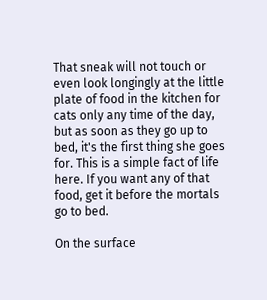That sneak will not touch or even look longingly at the little plate of food in the kitchen for cats only any time of the day, but as soon as they go up to bed, it's the first thing she goes for. This is a simple fact of life here. If you want any of that food, get it before the mortals go to bed.

On the surface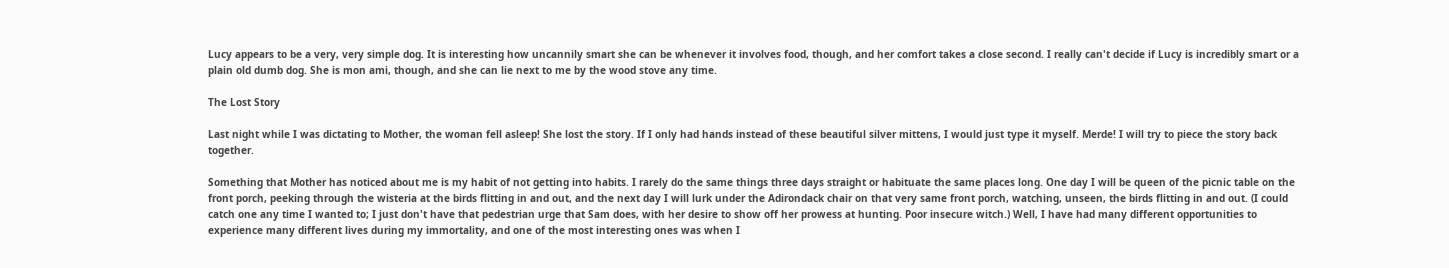Lucy appears to be a very, very simple dog. It is interesting how uncannily smart she can be whenever it involves food, though, and her comfort takes a close second. I really can't decide if Lucy is incredibly smart or a plain old dumb dog. She is mon ami, though, and she can lie next to me by the wood stove any time.

The Lost Story

Last night while I was dictating to Mother, the woman fell asleep! She lost the story. If I only had hands instead of these beautiful silver mittens, I would just type it myself. Merde! I will try to piece the story back together.

Something that Mother has noticed about me is my habit of not getting into habits. I rarely do the same things three days straight or habituate the same places long. One day I will be queen of the picnic table on the front porch, peeking through the wisteria at the birds flitting in and out, and the next day I will lurk under the Adirondack chair on that very same front porch, watching, unseen, the birds flitting in and out. (I could catch one any time I wanted to; I just don't have that pedestrian urge that Sam does, with her desire to show off her prowess at hunting. Poor insecure witch.) Well, I have had many different opportunities to experience many different lives during my immortality, and one of the most interesting ones was when I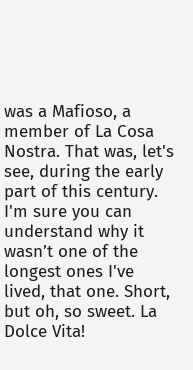was a Mafioso, a member of La Cosa Nostra. That was, let's see, during the early part of this century. I'm sure you can understand why it wasn’t one of the longest ones I've lived, that one. Short, but oh, so sweet. La Dolce Vita!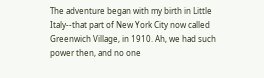The adventure began with my birth in Little Italy--that part of New York City now called Greenwich Village, in 1910. Ah, we had such power then, and no one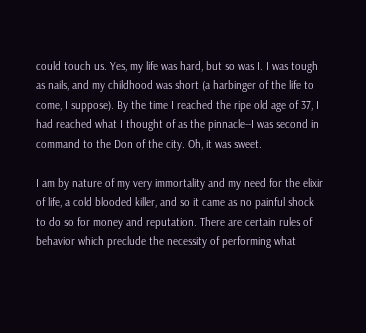could touch us. Yes, my life was hard, but so was I. I was tough as nails, and my childhood was short (a harbinger of the life to come, I suppose). By the time I reached the ripe old age of 37, I had reached what I thought of as the pinnacle--I was second in command to the Don of the city. Oh, it was sweet.

I am by nature of my very immortality and my need for the elixir of life, a cold blooded killer, and so it came as no painful shock to do so for money and reputation. There are certain rules of behavior which preclude the necessity of performing what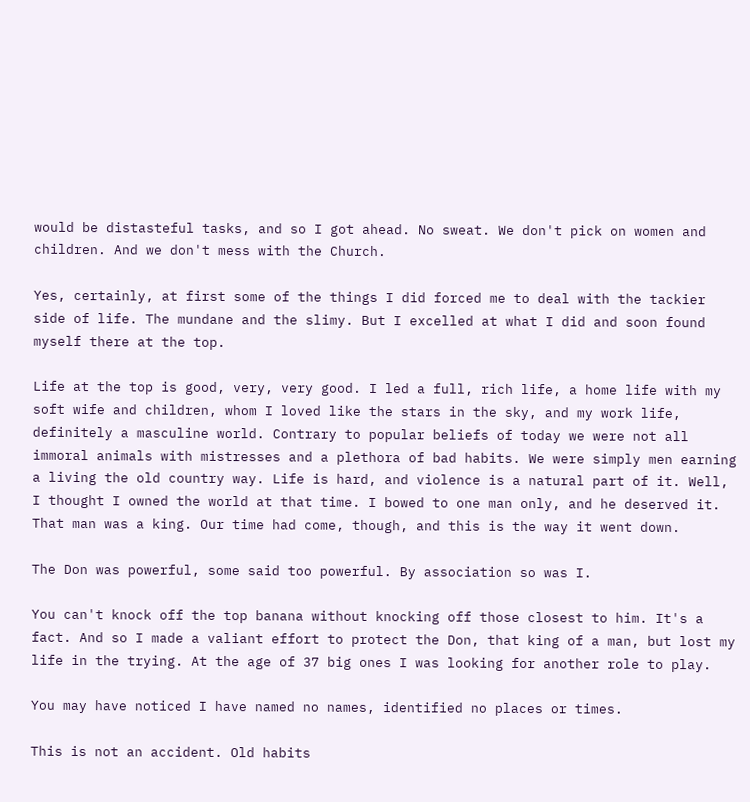would be distasteful tasks, and so I got ahead. No sweat. We don't pick on women and children. And we don't mess with the Church.

Yes, certainly, at first some of the things I did forced me to deal with the tackier side of life. The mundane and the slimy. But I excelled at what I did and soon found myself there at the top.

Life at the top is good, very, very good. I led a full, rich life, a home life with my soft wife and children, whom I loved like the stars in the sky, and my work life, definitely a masculine world. Contrary to popular beliefs of today we were not all immoral animals with mistresses and a plethora of bad habits. We were simply men earning a living the old country way. Life is hard, and violence is a natural part of it. Well, I thought I owned the world at that time. I bowed to one man only, and he deserved it. That man was a king. Our time had come, though, and this is the way it went down.

The Don was powerful, some said too powerful. By association so was I.

You can't knock off the top banana without knocking off those closest to him. It's a fact. And so I made a valiant effort to protect the Don, that king of a man, but lost my life in the trying. At the age of 37 big ones I was looking for another role to play.

You may have noticed I have named no names, identified no places or times.

This is not an accident. Old habits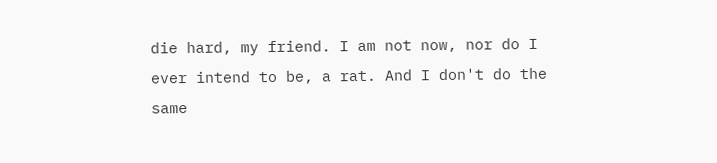die hard, my friend. I am not now, nor do I ever intend to be, a rat. And I don't do the same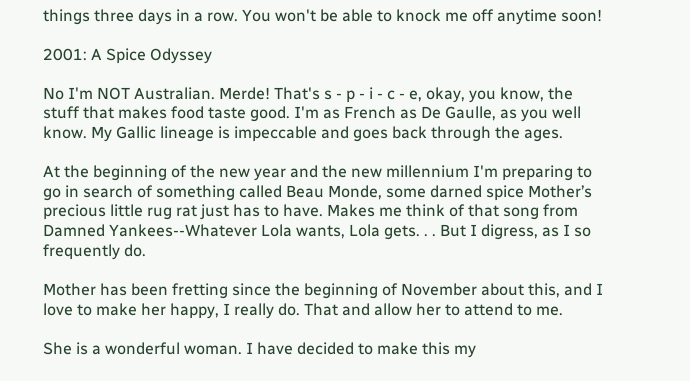things three days in a row. You won't be able to knock me off anytime soon!

2001: A Spice Odyssey

No I'm NOT Australian. Merde! That's s - p - i - c - e, okay, you know, the stuff that makes food taste good. I'm as French as De Gaulle, as you well know. My Gallic lineage is impeccable and goes back through the ages.

At the beginning of the new year and the new millennium I'm preparing to go in search of something called Beau Monde, some darned spice Mother’s precious little rug rat just has to have. Makes me think of that song from Damned Yankees--Whatever Lola wants, Lola gets. . . But I digress, as I so frequently do.

Mother has been fretting since the beginning of November about this, and I love to make her happy, I really do. That and allow her to attend to me.

She is a wonderful woman. I have decided to make this my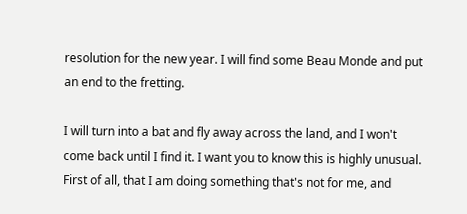resolution for the new year. I will find some Beau Monde and put an end to the fretting.

I will turn into a bat and fly away across the land, and I won't come back until I find it. I want you to know this is highly unusual. First of all, that I am doing something that's not for me, and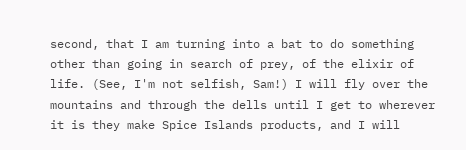second, that I am turning into a bat to do something other than going in search of prey, of the elixir of life. (See, I'm not selfish, Sam!) I will fly over the mountains and through the dells until I get to wherever it is they make Spice Islands products, and I will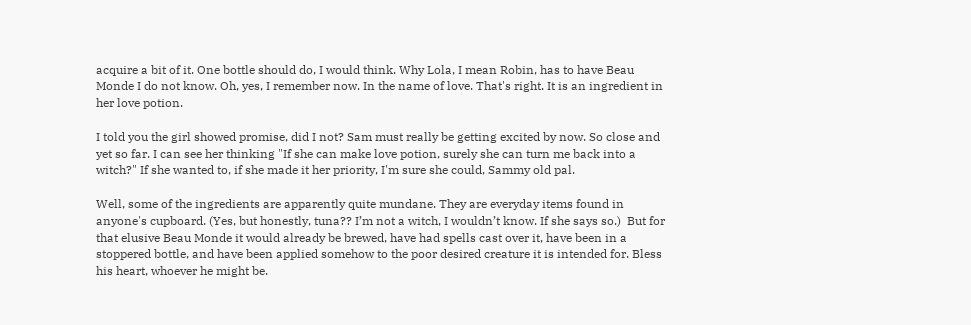acquire a bit of it. One bottle should do, I would think. Why Lola, I mean Robin, has to have Beau Monde I do not know. Oh, yes, I remember now. In the name of love. That's right. It is an ingredient in her love potion.

I told you the girl showed promise, did I not? Sam must really be getting excited by now. So close and yet so far. I can see her thinking "If she can make love potion, surely she can turn me back into a witch?" If she wanted to, if she made it her priority, I'm sure she could, Sammy old pal.

Well, some of the ingredients are apparently quite mundane. They are everyday items found in anyone's cupboard. (Yes, but honestly, tuna?? I’m not a witch, I wouldn’t know. If she says so.)  But for that elusive Beau Monde it would already be brewed, have had spells cast over it, have been in a stoppered bottle, and have been applied somehow to the poor desired creature it is intended for. Bless his heart, whoever he might be.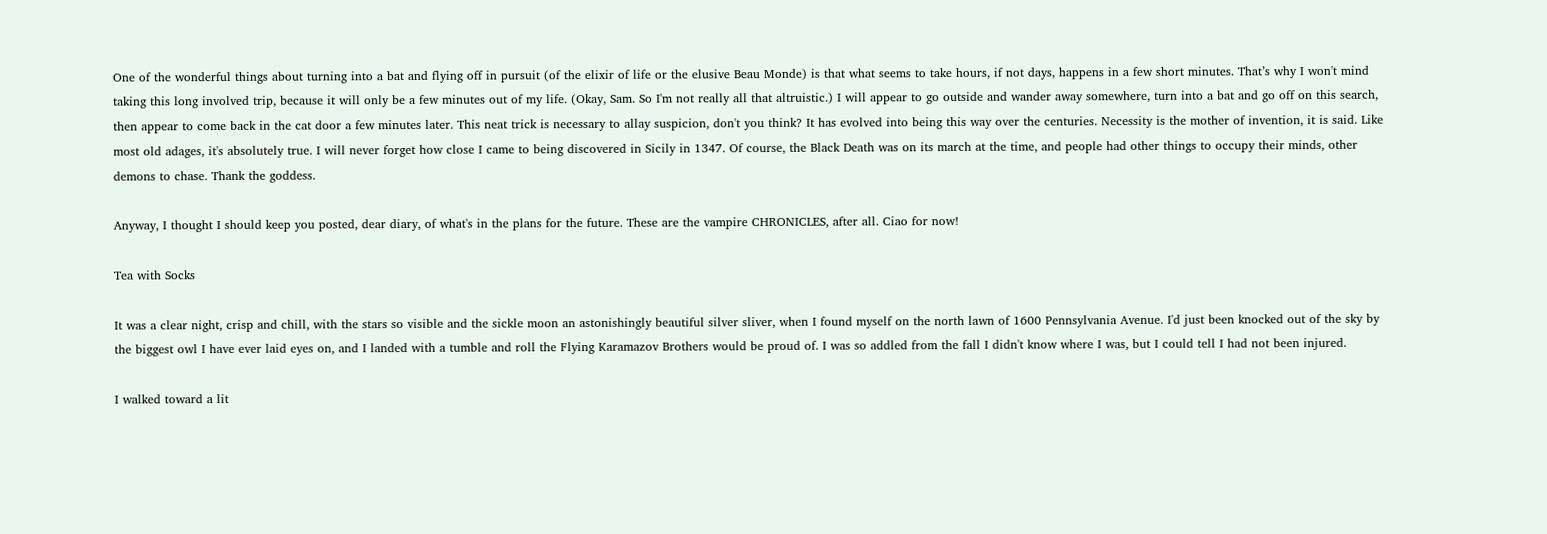One of the wonderful things about turning into a bat and flying off in pursuit (of the elixir of life or the elusive Beau Monde) is that what seems to take hours, if not days, happens in a few short minutes. That’s why I won't mind taking this long involved trip, because it will only be a few minutes out of my life. (Okay, Sam. So I'm not really all that altruistic.) I will appear to go outside and wander away somewhere, turn into a bat and go off on this search, then appear to come back in the cat door a few minutes later. This neat trick is necessary to allay suspicion, don't you think? It has evolved into being this way over the centuries. Necessity is the mother of invention, it is said. Like most old adages, it's absolutely true. I will never forget how close I came to being discovered in Sicily in 1347. Of course, the Black Death was on its march at the time, and people had other things to occupy their minds, other demons to chase. Thank the goddess.

Anyway, I thought I should keep you posted, dear diary, of what's in the plans for the future. These are the vampire CHRONICLES, after all. Ciao for now!

Tea with Socks

It was a clear night, crisp and chill, with the stars so visible and the sickle moon an astonishingly beautiful silver sliver, when I found myself on the north lawn of 1600 Pennsylvania Avenue. I'd just been knocked out of the sky by the biggest owl I have ever laid eyes on, and I landed with a tumble and roll the Flying Karamazov Brothers would be proud of. I was so addled from the fall I didn't know where I was, but I could tell I had not been injured.

I walked toward a lit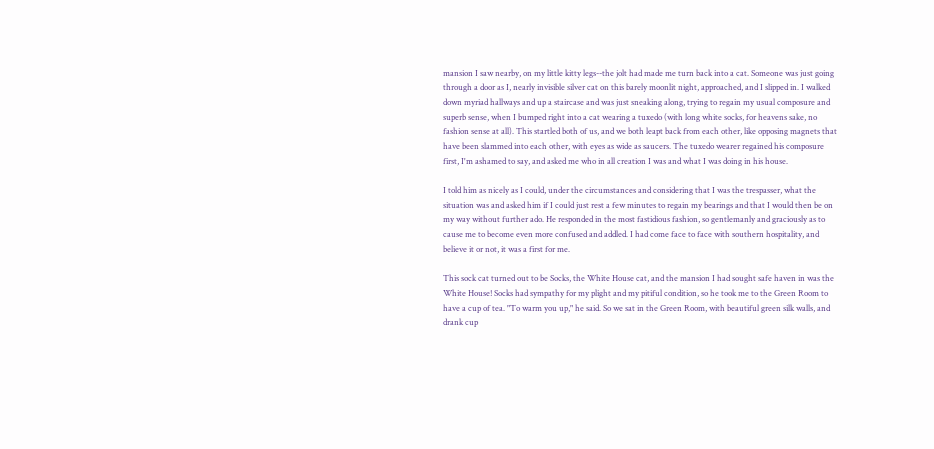mansion I saw nearby, on my little kitty legs--the jolt had made me turn back into a cat. Someone was just going through a door as I, nearly invisible silver cat on this barely moonlit night, approached, and I slipped in. I walked down myriad hallways and up a staircase and was just sneaking along, trying to regain my usual composure and superb sense, when I bumped right into a cat wearing a tuxedo (with long white socks, for heavens sake, no fashion sense at all). This startled both of us, and we both leapt back from each other, like opposing magnets that have been slammed into each other, with eyes as wide as saucers. The tuxedo wearer regained his composure first, I'm ashamed to say, and asked me who in all creation I was and what I was doing in his house.

I told him as nicely as I could, under the circumstances and considering that I was the trespasser, what the situation was and asked him if I could just rest a few minutes to regain my bearings and that I would then be on my way without further ado. He responded in the most fastidious fashion, so gentlemanly and graciously as to cause me to become even more confused and addled. I had come face to face with southern hospitality, and believe it or not, it was a first for me.

This sock cat turned out to be Socks, the White House cat, and the mansion I had sought safe haven in was the White House! Socks had sympathy for my plight and my pitiful condition, so he took me to the Green Room to have a cup of tea. "To warm you up," he said. So we sat in the Green Room, with beautiful green silk walls, and drank cup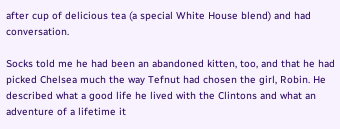after cup of delicious tea (a special White House blend) and had conversation.

Socks told me he had been an abandoned kitten, too, and that he had picked Chelsea much the way Tefnut had chosen the girl, Robin. He described what a good life he lived with the Clintons and what an adventure of a lifetime it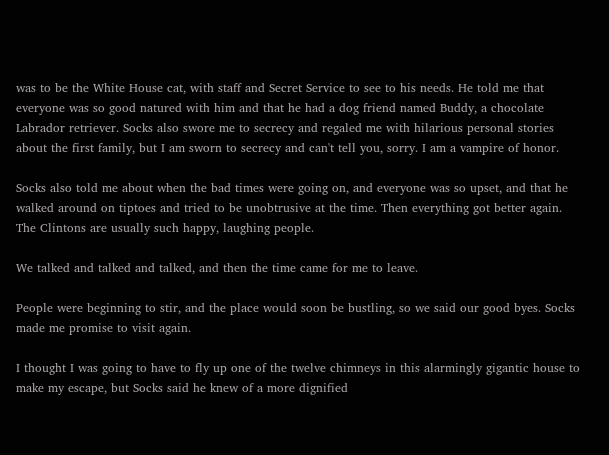was to be the White House cat, with staff and Secret Service to see to his needs. He told me that everyone was so good natured with him and that he had a dog friend named Buddy, a chocolate Labrador retriever. Socks also swore me to secrecy and regaled me with hilarious personal stories about the first family, but I am sworn to secrecy and can't tell you, sorry. I am a vampire of honor.

Socks also told me about when the bad times were going on, and everyone was so upset, and that he walked around on tiptoes and tried to be unobtrusive at the time. Then everything got better again. The Clintons are usually such happy, laughing people.

We talked and talked and talked, and then the time came for me to leave.

People were beginning to stir, and the place would soon be bustling, so we said our good byes. Socks made me promise to visit again.

I thought I was going to have to fly up one of the twelve chimneys in this alarmingly gigantic house to make my escape, but Socks said he knew of a more dignified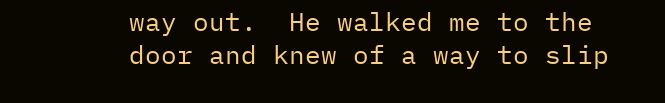way out.  He walked me to the door and knew of a way to slip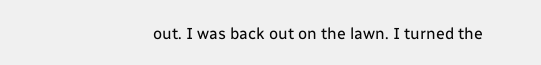out. I was back out on the lawn. I turned the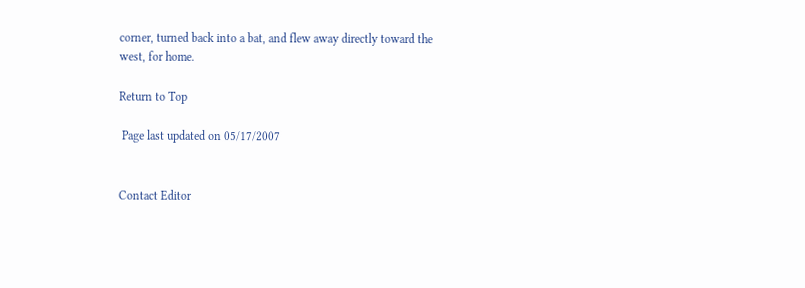corner, turned back into a bat, and flew away directly toward the west, for home.

Return to Top

 Page last updated on 05/17/2007


Contact Editor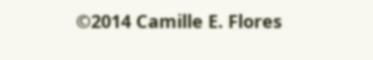©2014 Camille E. Flores